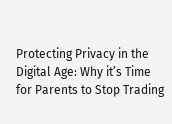Protecting Privacy in the Digital Age: Why it’s Time for Parents to Stop Trading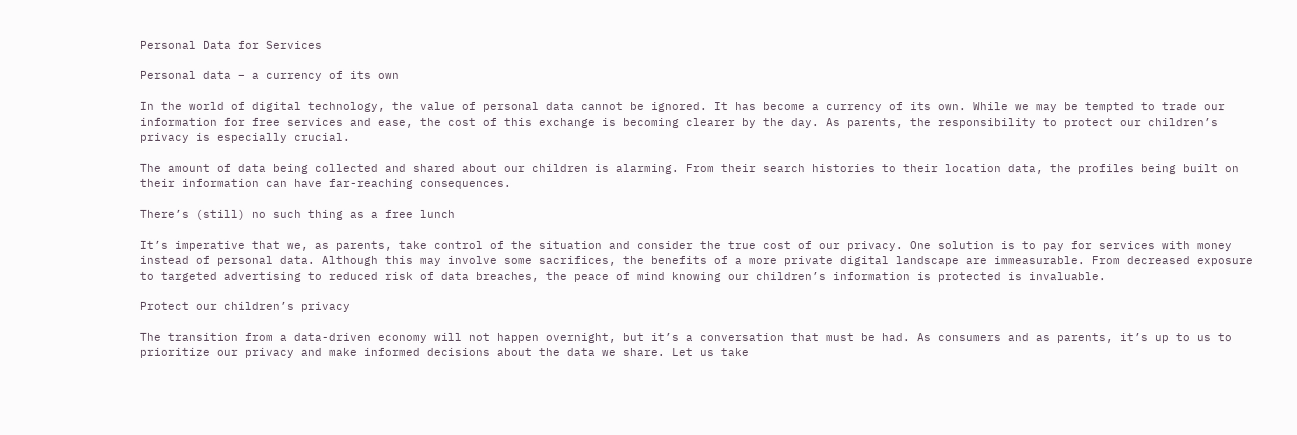Personal Data for Services

Personal data – a currency of its own

In the world of digital technology, the value of personal data cannot be ignored. It has become a currency of its own. While we may be tempted to trade our information for free services and ease, the cost of this exchange is becoming clearer by the day. As parents, the responsibility to protect our children’s privacy is especially crucial.

The amount of data being collected and shared about our children is alarming. From their search histories to their location data, the profiles being built on their information can have far-reaching consequences.

There’s (still) no such thing as a free lunch

It’s imperative that we, as parents, take control of the situation and consider the true cost of our privacy. One solution is to pay for services with money instead of personal data. Although this may involve some sacrifices, the benefits of a more private digital landscape are immeasurable. From decreased exposure to targeted advertising to reduced risk of data breaches, the peace of mind knowing our children’s information is protected is invaluable.

Protect our children’s privacy

The transition from a data-driven economy will not happen overnight, but it’s a conversation that must be had. As consumers and as parents, it’s up to us to prioritize our privacy and make informed decisions about the data we share. Let us take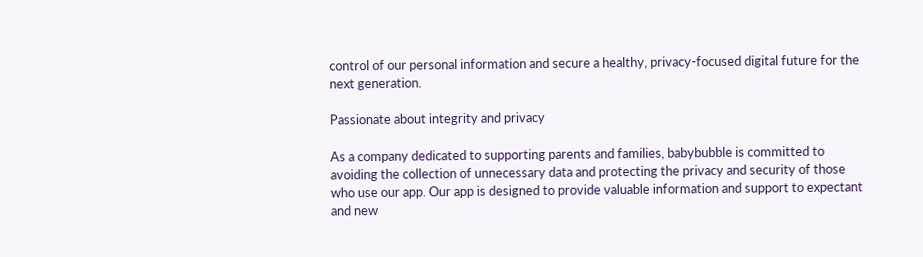control of our personal information and secure a healthy, privacy-focused digital future for the next generation.

Passionate about integrity and privacy

As a company dedicated to supporting parents and families, babybubble is committed to avoiding the collection of unnecessary data and protecting the privacy and security of those who use our app. Our app is designed to provide valuable information and support to expectant and new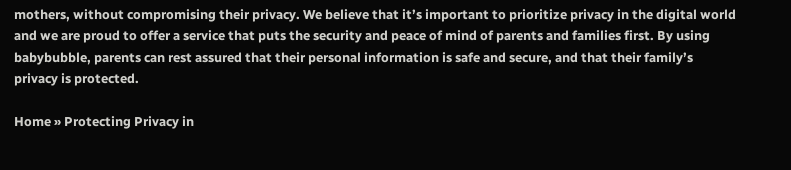mothers, without compromising their privacy. We believe that it’s important to prioritize privacy in the digital world and we are proud to offer a service that puts the security and peace of mind of parents and families first. By using babybubble, parents can rest assured that their personal information is safe and secure, and that their family’s privacy is protected.

Home » Protecting Privacy in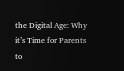the Digital Age: Why it’s Time for Parents to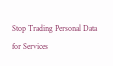Stop Trading Personal Data for Services